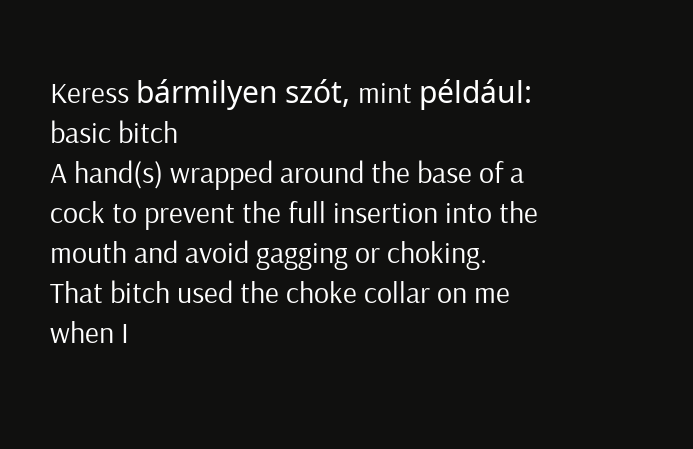Keress bármilyen szót, mint például: basic bitch
A hand(s) wrapped around the base of a cock to prevent the full insertion into the mouth and avoid gagging or choking.
That bitch used the choke collar on me when I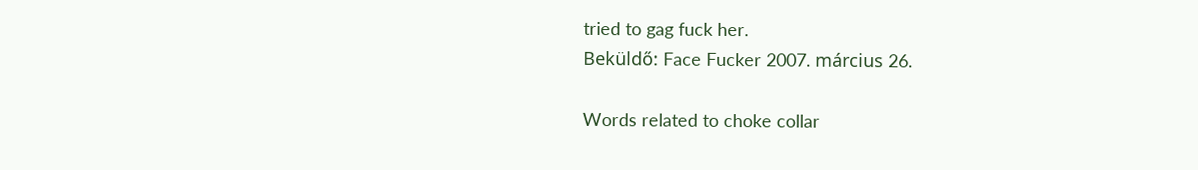tried to gag fuck her.
Beküldő: Face Fucker 2007. március 26.

Words related to choke collar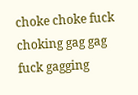choke choke fuck choking gag gag fuck gagging